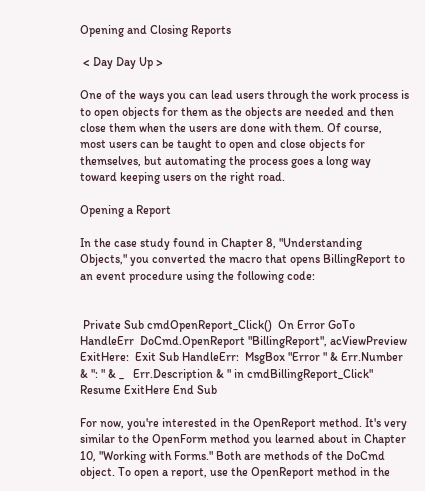Opening and Closing Reports

 < Day Day Up >

One of the ways you can lead users through the work process is to open objects for them as the objects are needed and then close them when the users are done with them. Of course, most users can be taught to open and close objects for themselves, but automating the process goes a long way toward keeping users on the right road.

Opening a Report

In the case study found in Chapter 8, "Understanding Objects," you converted the macro that opens BillingReport to an event procedure using the following code:


 Private Sub cmdOpenReport_Click()  On Error GoTo HandleErr  DoCmd.OpenReport "BillingReport", acViewPreview ExitHere:  Exit Sub HandleErr:  MsgBox "Error " & Err.Number & ": " & _   Err.Description & " in cmdBillingReport_Click"  Resume ExitHere End Sub

For now, you're interested in the OpenReport method. It's very similar to the OpenForm method you learned about in Chapter 10, "Working with Forms." Both are methods of the DoCmd object. To open a report, use the OpenReport method in the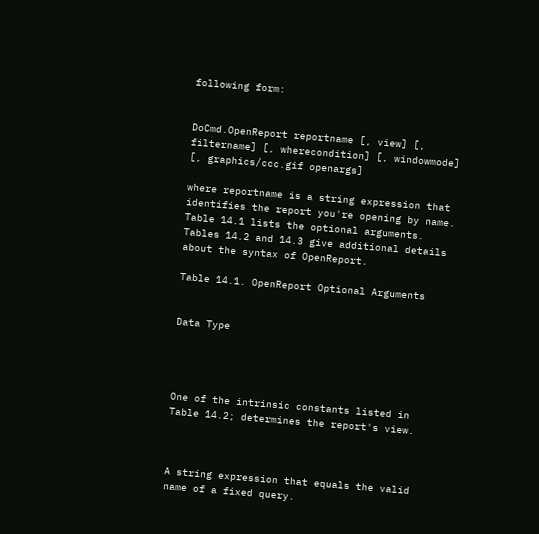following form:


DoCmd.OpenReport reportname [, view] [, filtername] [, wherecondition] [, windowmode] [, graphics/ccc.gif openargs]

where reportname is a string expression that identifies the report you're opening by name. Table 14.1 lists the optional arguments. Tables 14.2 and 14.3 give additional details about the syntax of OpenReport.

Table 14.1. OpenReport Optional Arguments


Data Type




One of the intrinsic constants listed in Table 14.2; determines the report's view.



A string expression that equals the valid name of a fixed query.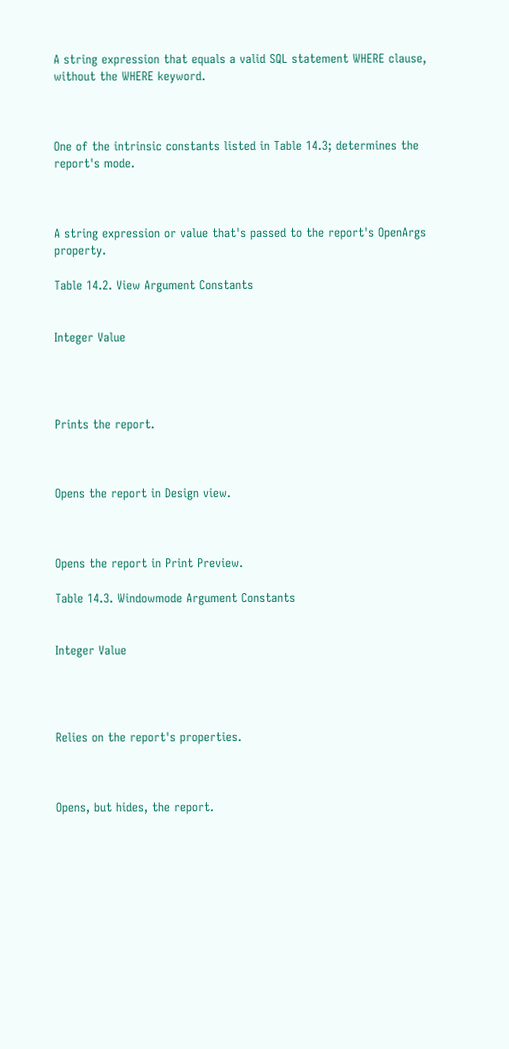A string expression that equals a valid SQL statement WHERE clause, without the WHERE keyword.



One of the intrinsic constants listed in Table 14.3; determines the report's mode.



A string expression or value that's passed to the report's OpenArgs property.

Table 14.2. View Argument Constants


Integer Value




Prints the report.



Opens the report in Design view.



Opens the report in Print Preview.

Table 14.3. Windowmode Argument Constants


Integer Value




Relies on the report's properties.



Opens, but hides, the report.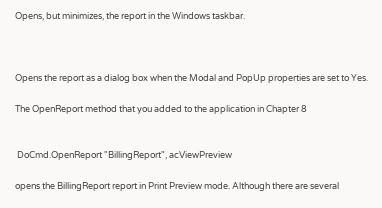Opens, but minimizes, the report in the Windows taskbar.



Opens the report as a dialog box when the Modal and PopUp properties are set to Yes.

The OpenReport method that you added to the application in Chapter 8


 DoCmd.OpenReport "BillingReport", acViewPreview

opens the BillingReport report in Print Preview mode. Although there are several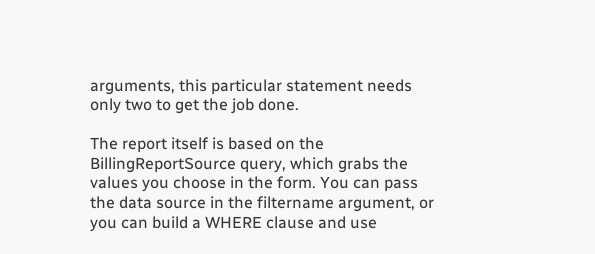arguments, this particular statement needs only two to get the job done.

The report itself is based on the BillingReportSource query, which grabs the values you choose in the form. You can pass the data source in the filtername argument, or you can build a WHERE clause and use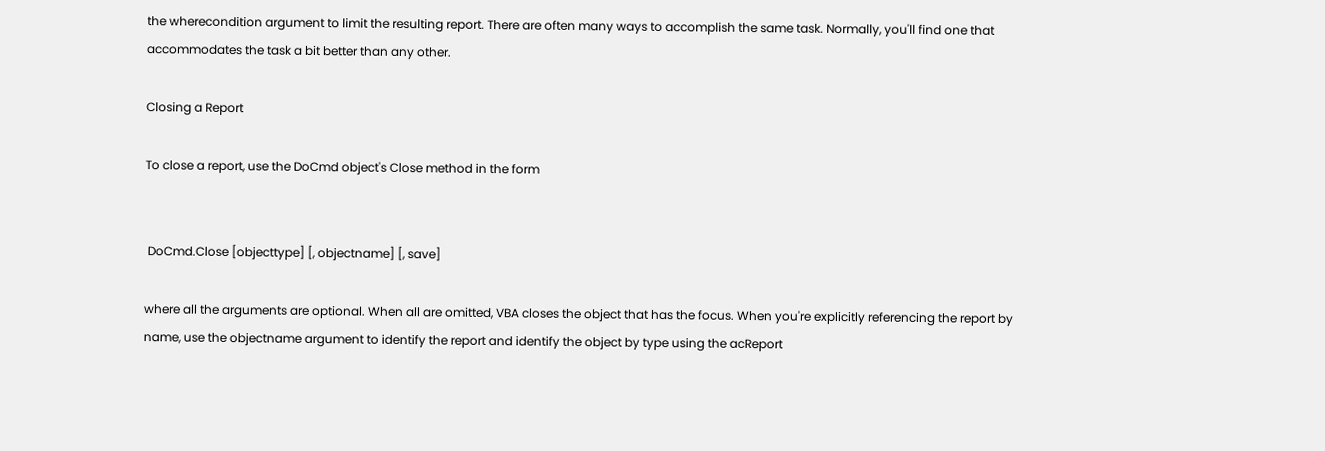the wherecondition argument to limit the resulting report. There are often many ways to accomplish the same task. Normally, you'll find one that accommodates the task a bit better than any other.

Closing a Report

To close a report, use the DoCmd object's Close method in the form


 DoCmd.Close [objecttype] [, objectname] [, save]

where all the arguments are optional. When all are omitted, VBA closes the object that has the focus. When you're explicitly referencing the report by name, use the objectname argument to identify the report and identify the object by type using the acReport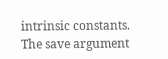intrinsic constants. The save argument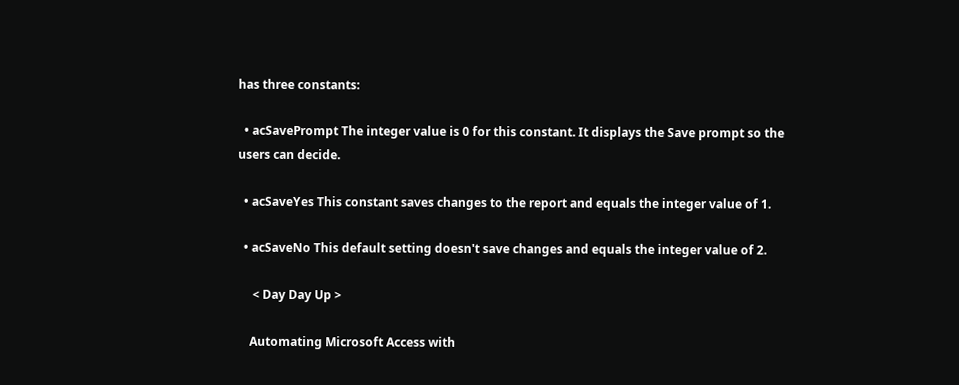has three constants:

  • acSavePrompt The integer value is 0 for this constant. It displays the Save prompt so the users can decide.

  • acSaveYes This constant saves changes to the report and equals the integer value of 1.

  • acSaveNo This default setting doesn't save changes and equals the integer value of 2.

     < Day Day Up >

    Automating Microsoft Access with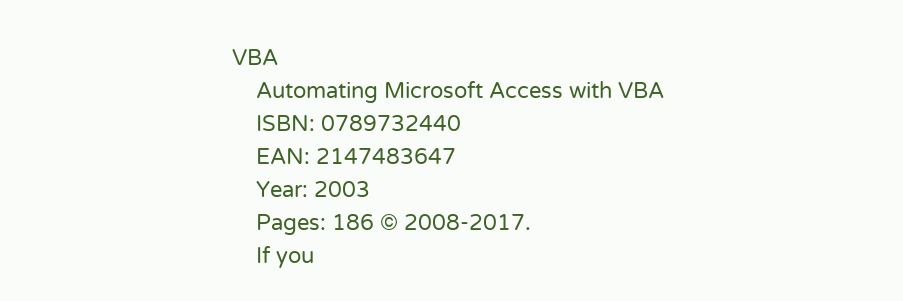VBA
    Automating Microsoft Access with VBA
    ISBN: 0789732440
    EAN: 2147483647
    Year: 2003
    Pages: 186 © 2008-2017.
    If you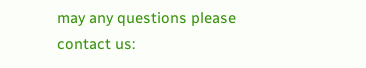may any questions please contact us: